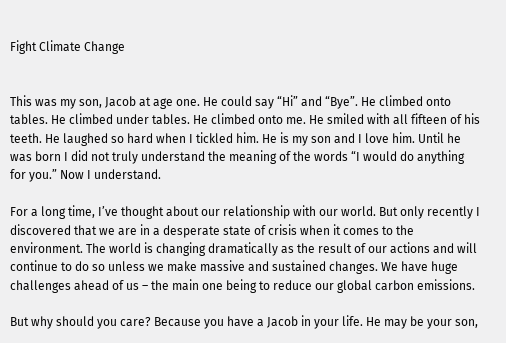Fight Climate Change


This was my son, Jacob at age one. He could say “Hi” and “Bye”. He climbed onto tables. He climbed under tables. He climbed onto me. He smiled with all fifteen of his teeth. He laughed so hard when I tickled him. He is my son and I love him. Until he was born I did not truly understand the meaning of the words “I would do anything for you.” Now I understand.

For a long time, I’ve thought about our relationship with our world. But only recently I discovered that we are in a desperate state of crisis when it comes to the environment. The world is changing dramatically as the result of our actions and will continue to do so unless we make massive and sustained changes. We have huge challenges ahead of us – the main one being to reduce our global carbon emissions.

But why should you care? Because you have a Jacob in your life. He may be your son,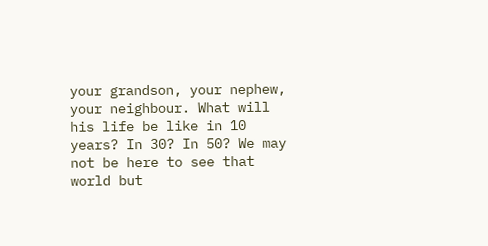your grandson, your nephew, your neighbour. What will his life be like in 10 years? In 30? In 50? We may not be here to see that world but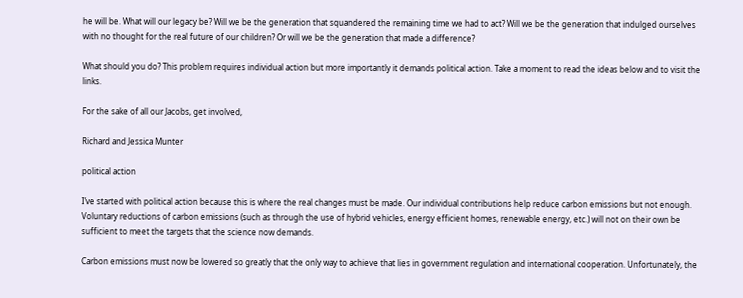he will be. What will our legacy be? Will we be the generation that squandered the remaining time we had to act? Will we be the generation that indulged ourselves with no thought for the real future of our children? Or will we be the generation that made a difference?

What should you do? This problem requires individual action but more importantly it demands political action. Take a moment to read the ideas below and to visit the links.

For the sake of all our Jacobs, get involved,

Richard and Jessica Munter

political action

I’ve started with political action because this is where the real changes must be made. Our individual contributions help reduce carbon emissions but not enough. Voluntary reductions of carbon emissions (such as through the use of hybrid vehicles, energy efficient homes, renewable energy, etc.) will not on their own be sufficient to meet the targets that the science now demands.

Carbon emissions must now be lowered so greatly that the only way to achieve that lies in government regulation and international cooperation. Unfortunately, the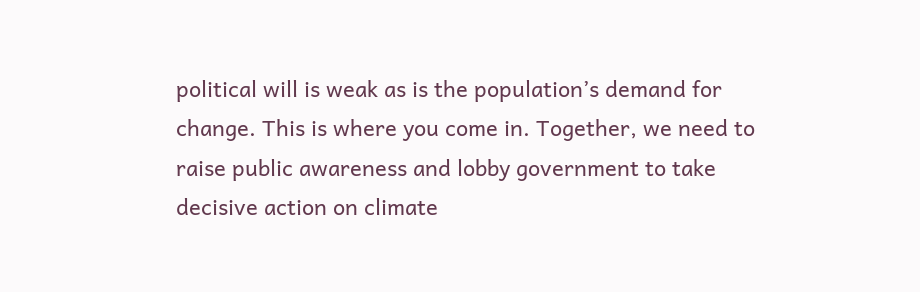political will is weak as is the population’s demand for change. This is where you come in. Together, we need to raise public awareness and lobby government to take decisive action on climate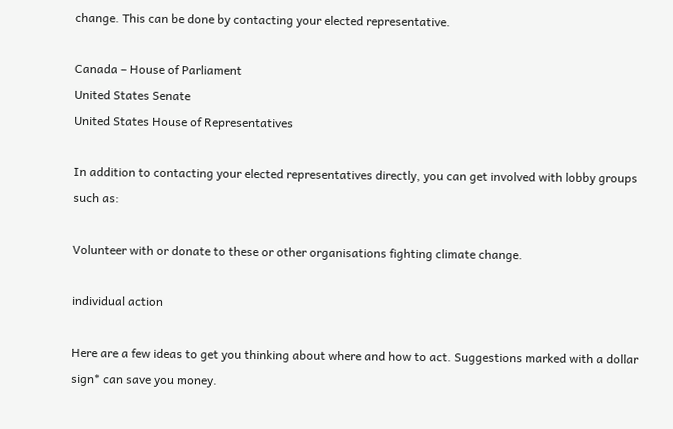change. This can be done by contacting your elected representative.

Canada – House of Parliament
United States Senate
United States House of Representatives

In addition to contacting your elected representatives directly, you can get involved with lobby groups such as:

Volunteer with or donate to these or other organisations fighting climate change.

individual action

Here are a few ideas to get you thinking about where and how to act. Suggestions marked with a dollar sign* can save you money.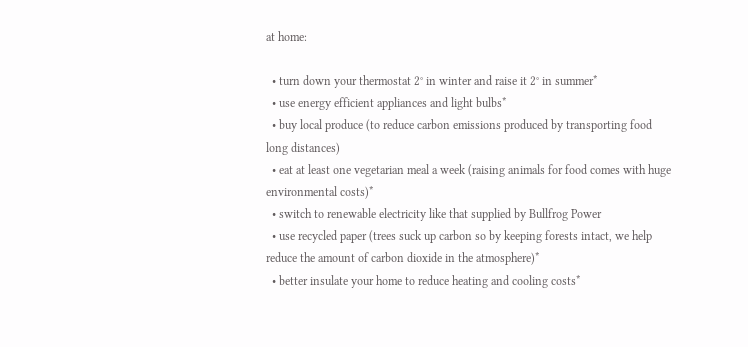at home:

  • turn down your thermostat 2° in winter and raise it 2° in summer*
  • use energy efficient appliances and light bulbs*
  • buy local produce (to reduce carbon emissions produced by transporting food long distances)
  • eat at least one vegetarian meal a week (raising animals for food comes with huge environmental costs)*
  • switch to renewable electricity like that supplied by Bullfrog Power
  • use recycled paper (trees suck up carbon so by keeping forests intact, we help reduce the amount of carbon dioxide in the atmosphere)*
  • better insulate your home to reduce heating and cooling costs*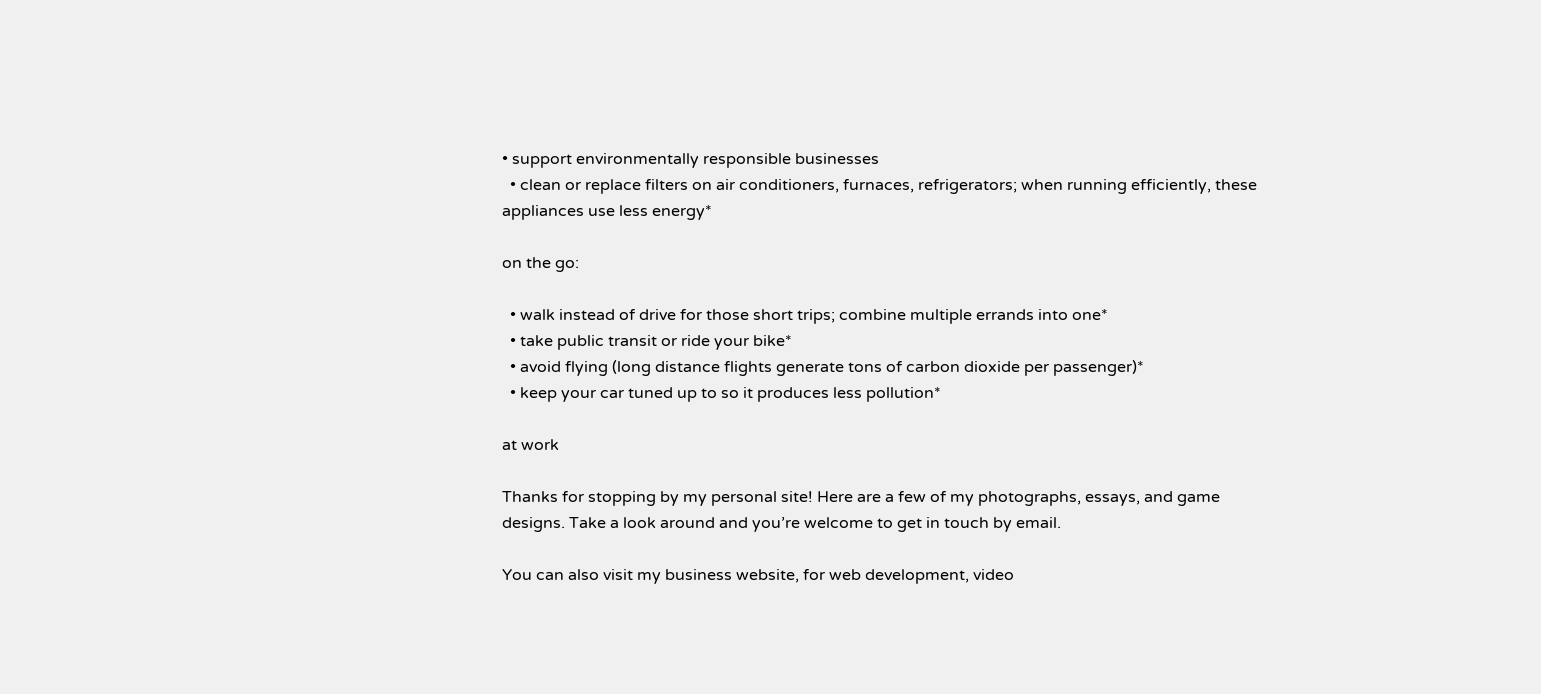• support environmentally responsible businesses
  • clean or replace filters on air conditioners, furnaces, refrigerators; when running efficiently, these appliances use less energy*

on the go:

  • walk instead of drive for those short trips; combine multiple errands into one*
  • take public transit or ride your bike*
  • avoid flying (long distance flights generate tons of carbon dioxide per passenger)*
  • keep your car tuned up to so it produces less pollution*

at work

Thanks for stopping by my personal site! Here are a few of my photographs, essays, and game designs. Take a look around and you’re welcome to get in touch by email.

You can also visit my business website, for web development, video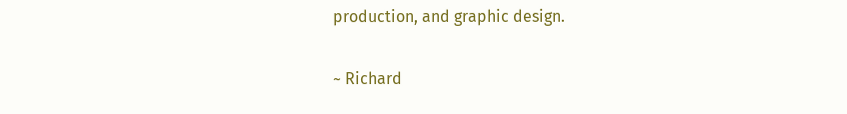production, and graphic design.

~ Richard